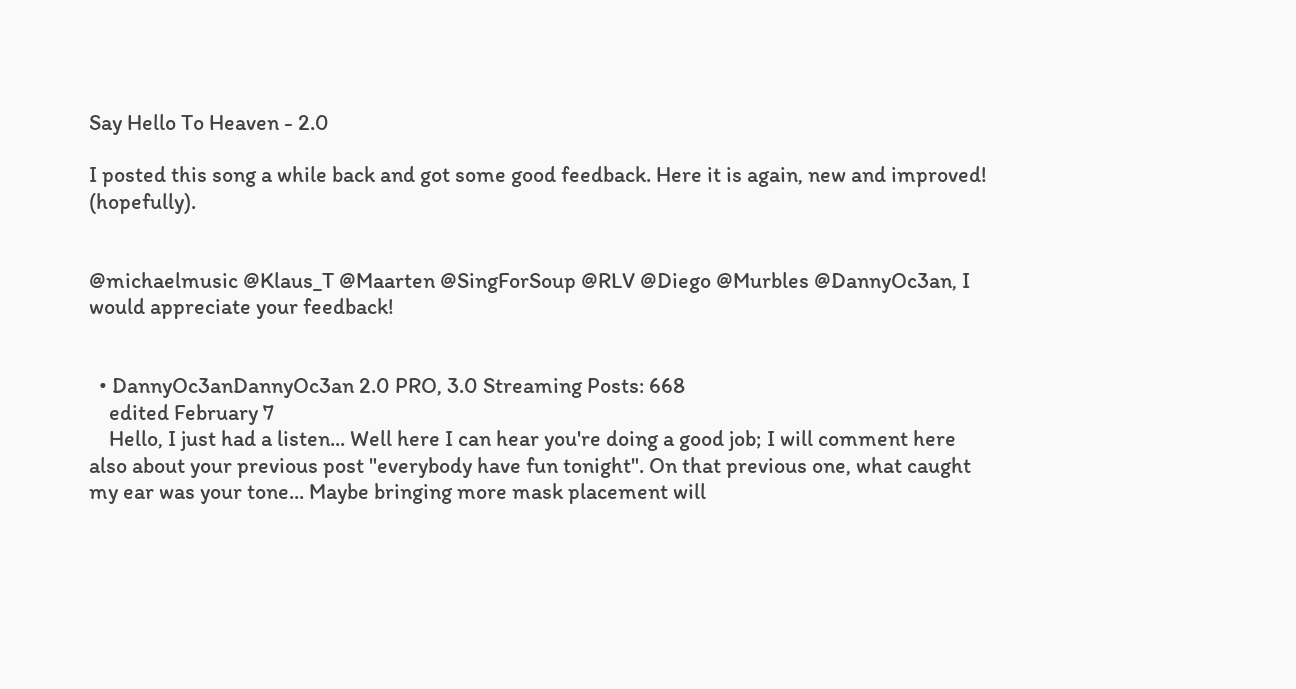Say Hello To Heaven - 2.0

I posted this song a while back and got some good feedback. Here it is again, new and improved! (hopefully).


@michaelmusic @Klaus_T @Maarten @SingForSoup @RLV @Diego @Murbles @DannyOc3an, I would appreciate your feedback!


  • DannyOc3anDannyOc3an 2.0 PRO, 3.0 Streaming Posts: 668
    edited February 7
    Hello, I just had a listen... Well here I can hear you're doing a good job; I will comment here also about your previous post "everybody have fun tonight". On that previous one, what caught my ear was your tone... Maybe bringing more mask placement will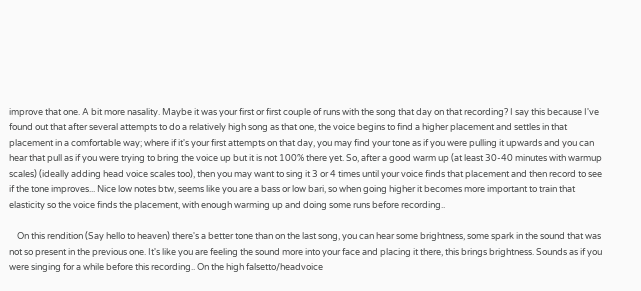improve that one. A bit more nasality. Maybe it was your first or first couple of runs with the song that day on that recording? I say this because I've found out that after several attempts to do a relatively high song as that one, the voice begins to find a higher placement and settles in that placement in a comfortable way; where if it's your first attempts on that day, you may find your tone as if you were pulling it upwards and you can hear that pull as if you were trying to bring the voice up but it is not 100% there yet. So, after a good warm up (at least 30-40 minutes with warmup scales) (ideally adding head voice scales too), then you may want to sing it 3 or 4 times until your voice finds that placement and then record to see if the tone improves... Nice low notes btw, seems like you are a bass or low bari, so when going higher it becomes more important to train that elasticity so the voice finds the placement, with enough warming up and doing some runs before recording..

    On this rendition (Say hello to heaven) there's a better tone than on the last song, you can hear some brightness, some spark in the sound that was not so present in the previous one. It's like you are feeling the sound more into your face and placing it there, this brings brightness. Sounds as if you were singing for a while before this recording.. On the high falsetto/headvoice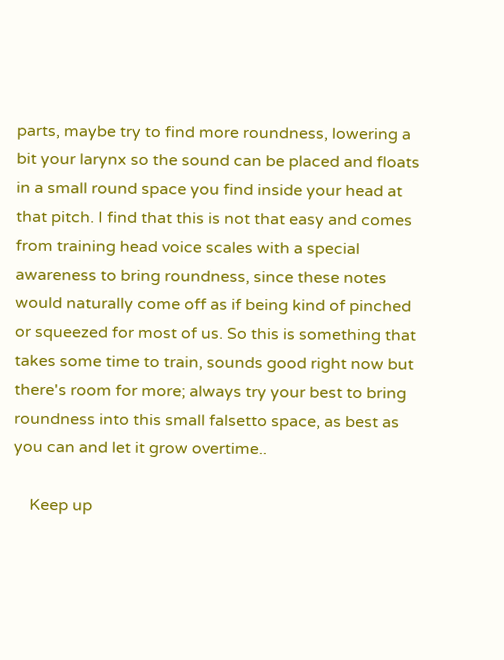parts, maybe try to find more roundness, lowering a bit your larynx so the sound can be placed and floats in a small round space you find inside your head at that pitch. I find that this is not that easy and comes from training head voice scales with a special awareness to bring roundness, since these notes would naturally come off as if being kind of pinched or squeezed for most of us. So this is something that takes some time to train, sounds good right now but there's room for more; always try your best to bring roundness into this small falsetto space, as best as you can and let it grow overtime..

    Keep up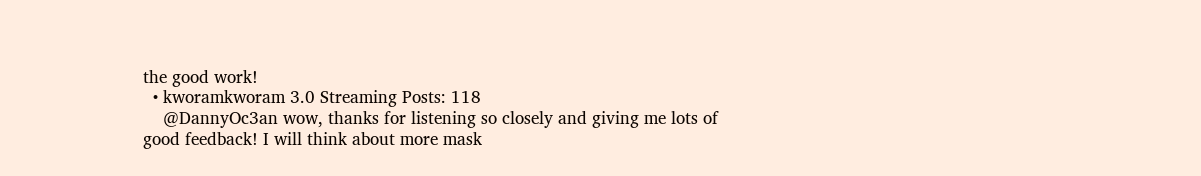the good work!
  • kworamkworam 3.0 Streaming Posts: 118
    @DannyOc3an wow, thanks for listening so closely and giving me lots of good feedback! I will think about more mask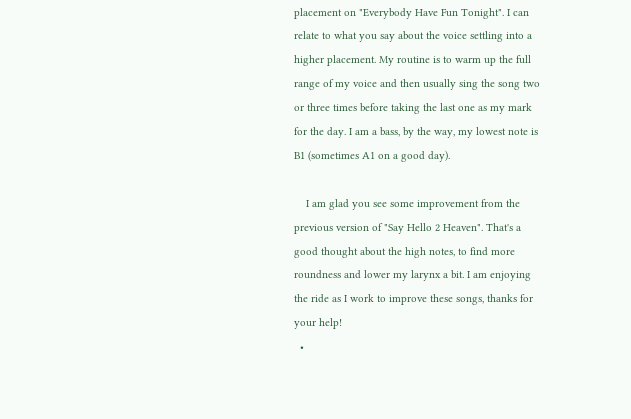placement on "Everybody Have Fun Tonight". I can relate to what you say about the voice settling into a higher placement. My routine is to warm up the full range of my voice and then usually sing the song two or three times before taking the last one as my mark for the day. I am a bass, by the way, my lowest note is B1 (sometimes A1 on a good day).

    I am glad you see some improvement from the previous version of "Say Hello 2 Heaven". That's a good thought about the high notes, to find more roundness and lower my larynx a bit. I am enjoying the ride as I work to improve these songs, thanks for your help!
  •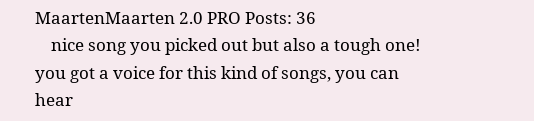MaartenMaarten 2.0 PRO Posts: 36
    nice song you picked out but also a tough one! you got a voice for this kind of songs, you can hear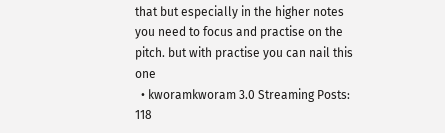that but especially in the higher notes you need to focus and practise on the pitch. but with practise you can nail this one
  • kworamkworam 3.0 Streaming Posts: 118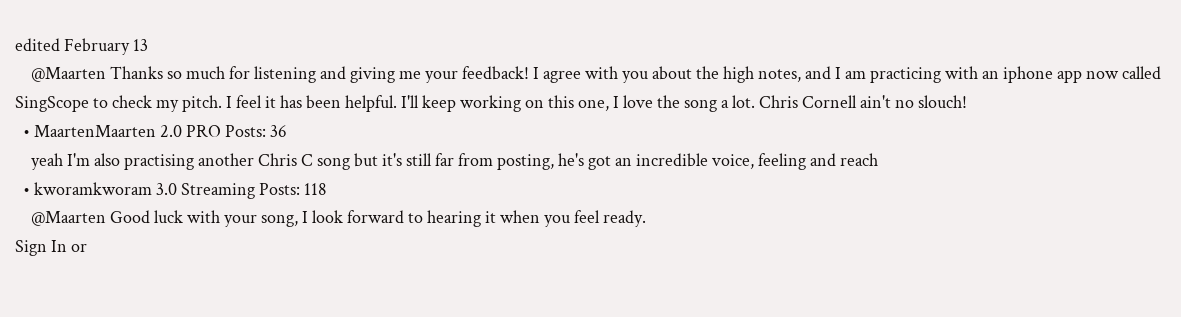edited February 13
    @Maarten Thanks so much for listening and giving me your feedback! I agree with you about the high notes, and I am practicing with an iphone app now called SingScope to check my pitch. I feel it has been helpful. I'll keep working on this one, I love the song a lot. Chris Cornell ain't no slouch!
  • MaartenMaarten 2.0 PRO Posts: 36
    yeah I'm also practising another Chris C song but it's still far from posting, he's got an incredible voice, feeling and reach
  • kworamkworam 3.0 Streaming Posts: 118
    @Maarten Good luck with your song, I look forward to hearing it when you feel ready.
Sign In or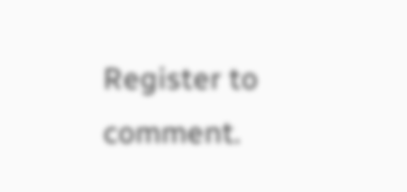Register to comment.